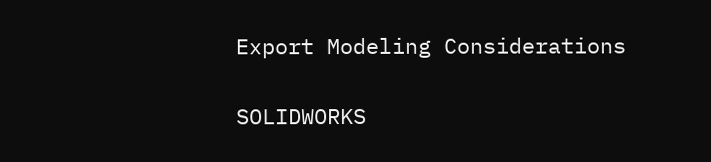Export Modeling Considerations

SOLIDWORKS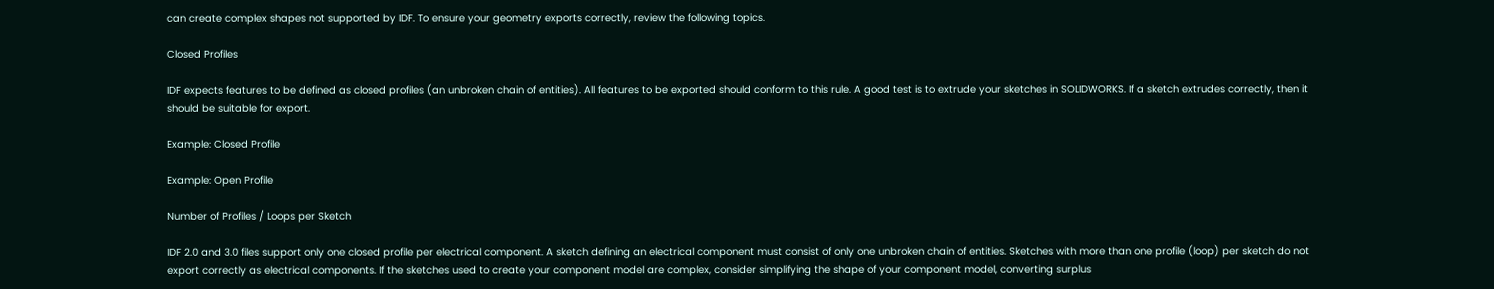can create complex shapes not supported by IDF. To ensure your geometry exports correctly, review the following topics.

Closed Profiles

IDF expects features to be defined as closed profiles (an unbroken chain of entities). All features to be exported should conform to this rule. A good test is to extrude your sketches in SOLIDWORKS. If a sketch extrudes correctly, then it should be suitable for export.

Example: Closed Profile

Example: Open Profile

Number of Profiles / Loops per Sketch

IDF 2.0 and 3.0 files support only one closed profile per electrical component. A sketch defining an electrical component must consist of only one unbroken chain of entities. Sketches with more than one profile (loop) per sketch do not export correctly as electrical components. If the sketches used to create your component model are complex, consider simplifying the shape of your component model, converting surplus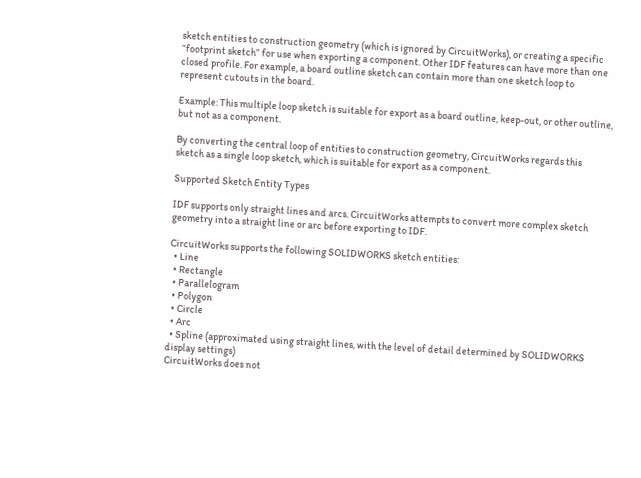sketch entities to construction geometry (which is ignored by CircuitWorks), or creating a specific “footprint sketch” for use when exporting a component. Other IDF features can have more than one closed profile. For example, a board outline sketch can contain more than one sketch loop to represent cutouts in the board.

Example: This multiple loop sketch is suitable for export as a board outline, keep-out, or other outline, but not as a component.

By converting the central loop of entities to construction geometry, CircuitWorks regards this sketch as a single loop sketch, which is suitable for export as a component.

Supported Sketch Entity Types

IDF supports only straight lines and arcs. CircuitWorks attempts to convert more complex sketch geometry into a straight line or arc before exporting to IDF.

CircuitWorks supports the following SOLIDWORKS sketch entities:
  • Line
  • Rectangle
  • Parallelogram
  • Polygon
  • Circle
  • Arc
  • Spline (approximated using straight lines, with the level of detail determined by SOLIDWORKS display settings)
CircuitWorks does not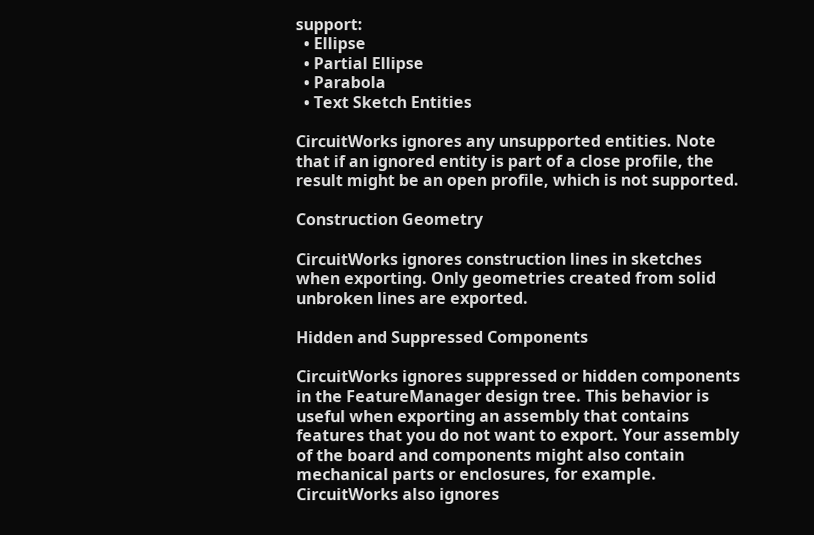support:
  • Ellipse
  • Partial Ellipse
  • Parabola
  • Text Sketch Entities

CircuitWorks ignores any unsupported entities. Note that if an ignored entity is part of a close profile, the result might be an open profile, which is not supported.

Construction Geometry

CircuitWorks ignores construction lines in sketches when exporting. Only geometries created from solid unbroken lines are exported.

Hidden and Suppressed Components

CircuitWorks ignores suppressed or hidden components in the FeatureManager design tree. This behavior is useful when exporting an assembly that contains features that you do not want to export. Your assembly of the board and components might also contain mechanical parts or enclosures, for example. CircuitWorks also ignores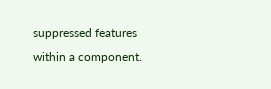suppressed features within a component.